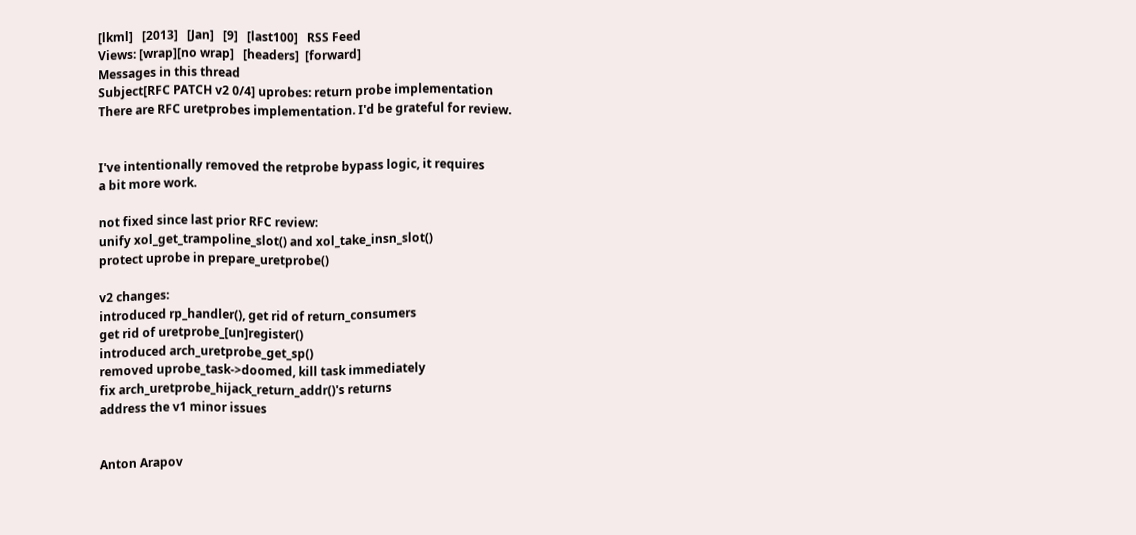[lkml]   [2013]   [Jan]   [9]   [last100]   RSS Feed
Views: [wrap][no wrap]   [headers]  [forward]
Messages in this thread
Subject[RFC PATCH v2 0/4] uprobes: return probe implementation
There are RFC uretprobes implementation. I'd be grateful for review.


I've intentionally removed the retprobe bypass logic, it requires
a bit more work.

not fixed since last prior RFC review:
unify xol_get_trampoline_slot() and xol_take_insn_slot()
protect uprobe in prepare_uretprobe()

v2 changes:
introduced rp_handler(), get rid of return_consumers
get rid of uretprobe_[un]register()
introduced arch_uretprobe_get_sp()
removed uprobe_task->doomed, kill task immediately
fix arch_uretprobe_hijack_return_addr()'s returns
address the v1 minor issues


Anton Arapov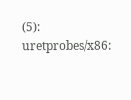(5):
uretprobes/x86: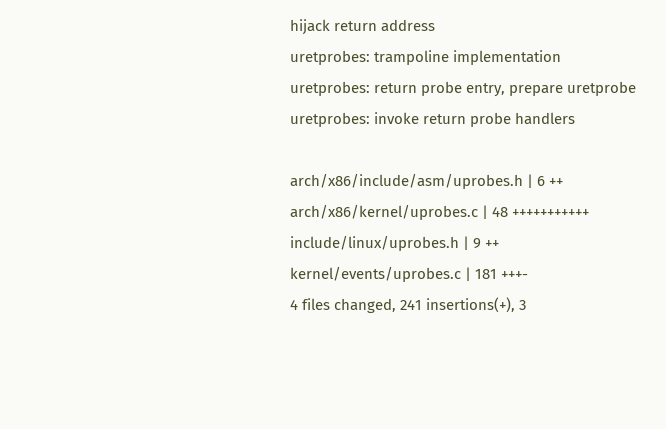hijack return address
uretprobes: trampoline implementation
uretprobes: return probe entry, prepare uretprobe
uretprobes: invoke return probe handlers

arch/x86/include/asm/uprobes.h | 6 ++
arch/x86/kernel/uprobes.c | 48 +++++++++++
include/linux/uprobes.h | 9 ++
kernel/events/uprobes.c | 181 +++-
4 files changed, 241 insertions(+), 3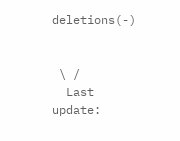deletions(-)


 \ /
  Last update: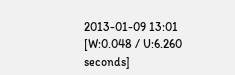2013-01-09 13:01    [W:0.048 / U:6.260 seconds]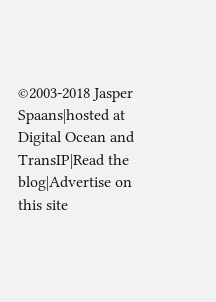©2003-2018 Jasper Spaans|hosted at Digital Ocean and TransIP|Read the blog|Advertise on this site